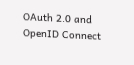OAuth 2.0 and OpenID Connect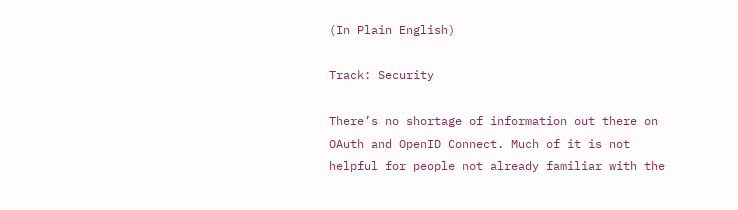(In Plain English)

Track: Security

There’s no shortage of information out there on OAuth and OpenID Connect. Much of it is not helpful for people not already familiar with the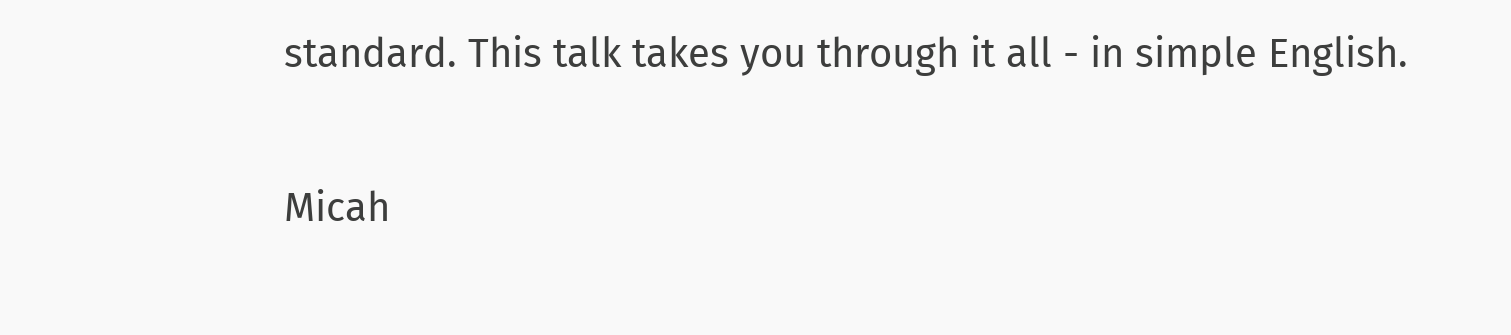standard. This talk takes you through it all - in simple English.

Micah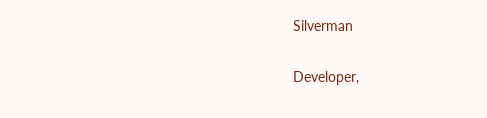Silverman

Developer,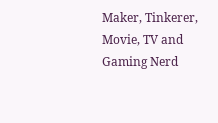Maker, Tinkerer, Movie, TV and Gaming Nerd